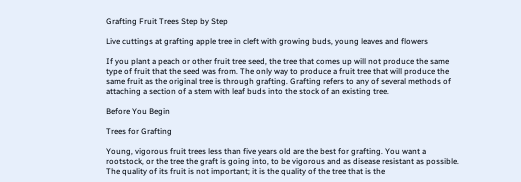Grafting Fruit Trees Step by Step

Live cuttings at grafting apple tree in cleft with growing buds, young leaves and flowers

If you plant a peach or other fruit tree seed, the tree that comes up will not produce the same type of fruit that the seed was from. The only way to produce a fruit tree that will produce the same fruit as the original tree is through grafting. Grafting refers to any of several methods of attaching a section of a stem with leaf buds into the stock of an existing tree.

Before You Begin

Trees for Grafting

Young, vigorous fruit trees less than five years old are the best for grafting. You want a rootstock, or the tree the graft is going into, to be vigorous and as disease resistant as possible. The quality of its fruit is not important; it is the quality of the tree that is the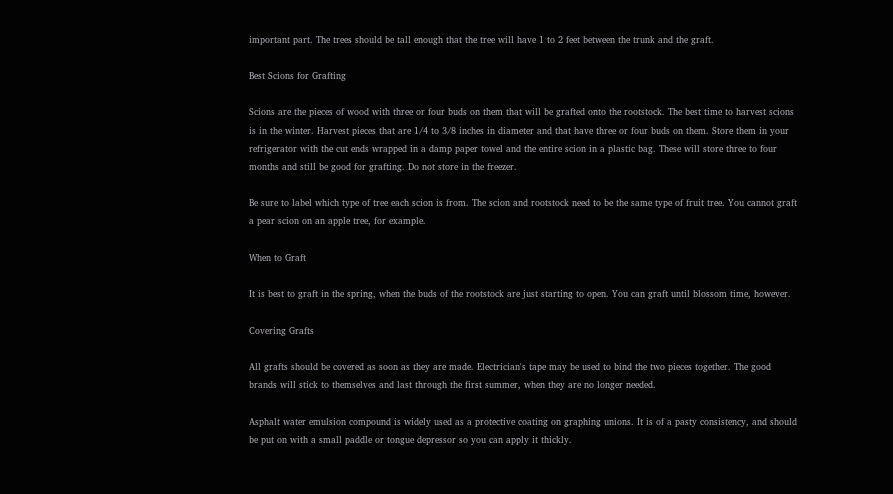important part. The trees should be tall enough that the tree will have 1 to 2 feet between the trunk and the graft.

Best Scions for Grafting

Scions are the pieces of wood with three or four buds on them that will be grafted onto the rootstock. The best time to harvest scions is in the winter. Harvest pieces that are 1/4 to 3/8 inches in diameter and that have three or four buds on them. Store them in your refrigerator with the cut ends wrapped in a damp paper towel and the entire scion in a plastic bag. These will store three to four months and still be good for grafting. Do not store in the freezer.

Be sure to label which type of tree each scion is from. The scion and rootstock need to be the same type of fruit tree. You cannot graft a pear scion on an apple tree, for example.

When to Graft

It is best to graft in the spring, when the buds of the rootstock are just starting to open. You can graft until blossom time, however.

Covering Grafts

All grafts should be covered as soon as they are made. Electrician's tape may be used to bind the two pieces together. The good brands will stick to themselves and last through the first summer, when they are no longer needed.

Asphalt water emulsion compound is widely used as a protective coating on graphing unions. It is of a pasty consistency, and should be put on with a small paddle or tongue depressor so you can apply it thickly.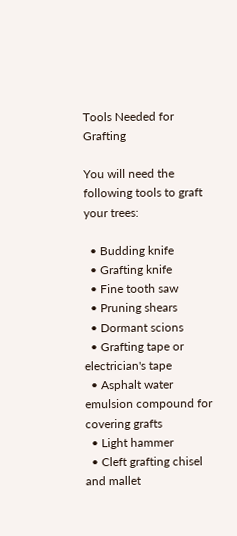Tools Needed for Grafting

You will need the following tools to graft your trees:

  • Budding knife
  • Grafting knife
  • Fine tooth saw
  • Pruning shears
  • Dormant scions
  • Grafting tape or electrician's tape
  • Asphalt water emulsion compound for covering grafts
  • Light hammer
  • Cleft grafting chisel and mallet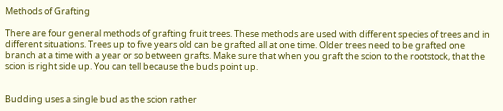Methods of Grafting

There are four general methods of grafting fruit trees. These methods are used with different species of trees and in different situations. Trees up to five years old can be grafted all at one time. Older trees need to be grafted one branch at a time with a year or so between grafts. Make sure that when you graft the scion to the rootstock, that the scion is right side up. You can tell because the buds point up.


Budding uses a single bud as the scion rather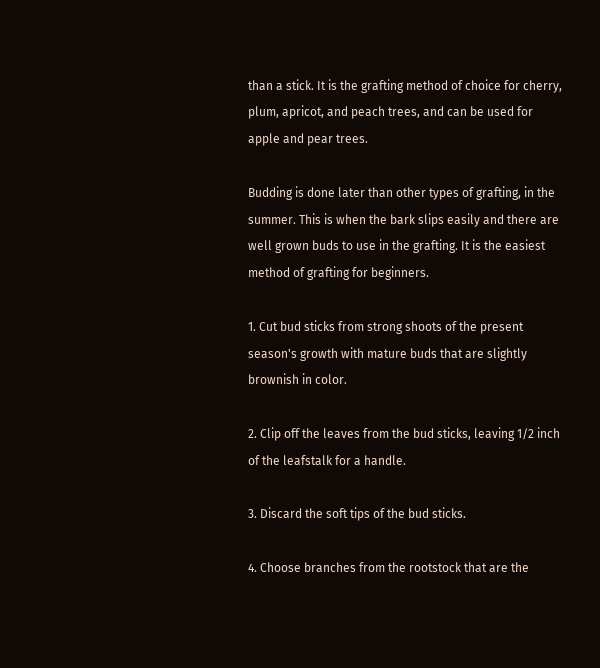than a stick. It is the grafting method of choice for cherry, plum, apricot, and peach trees, and can be used for apple and pear trees.

Budding is done later than other types of grafting, in the summer. This is when the bark slips easily and there are well grown buds to use in the grafting. It is the easiest method of grafting for beginners.

1. Cut bud sticks from strong shoots of the present season's growth with mature buds that are slightly brownish in color.

2. Clip off the leaves from the bud sticks, leaving 1/2 inch of the leafstalk for a handle.

3. Discard the soft tips of the bud sticks.

4. Choose branches from the rootstock that are the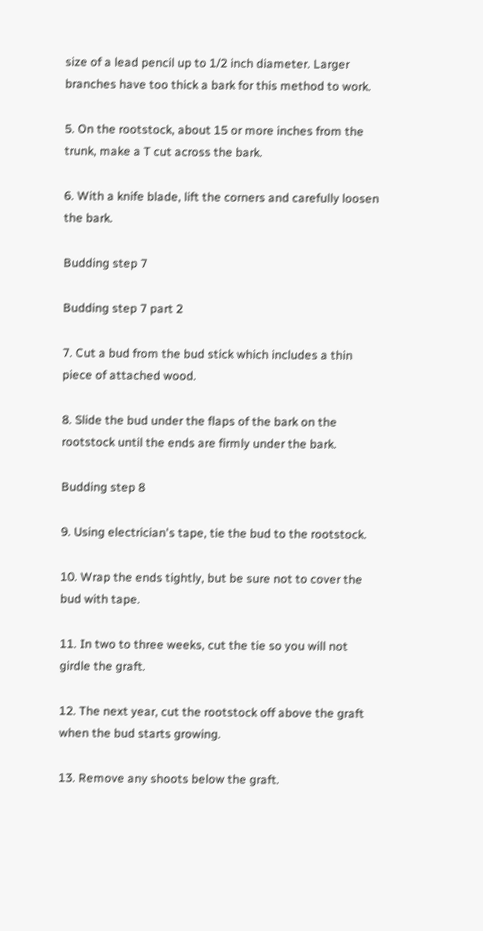size of a lead pencil up to 1/2 inch diameter. Larger branches have too thick a bark for this method to work.

5. On the rootstock, about 15 or more inches from the trunk, make a T cut across the bark.

6. With a knife blade, lift the corners and carefully loosen the bark.

Budding step 7

Budding step 7 part 2

7. Cut a bud from the bud stick which includes a thin piece of attached wood.

8. Slide the bud under the flaps of the bark on the rootstock until the ends are firmly under the bark.

Budding step 8

9. Using electrician's tape, tie the bud to the rootstock.

10. Wrap the ends tightly, but be sure not to cover the bud with tape.

11. In two to three weeks, cut the tie so you will not girdle the graft.

12. The next year, cut the rootstock off above the graft when the bud starts growing.

13. Remove any shoots below the graft.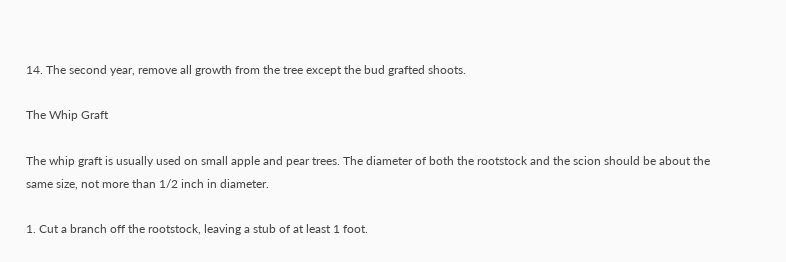14. The second year, remove all growth from the tree except the bud grafted shoots.

The Whip Graft

The whip graft is usually used on small apple and pear trees. The diameter of both the rootstock and the scion should be about the same size, not more than 1/2 inch in diameter.

1. Cut a branch off the rootstock, leaving a stub of at least 1 foot.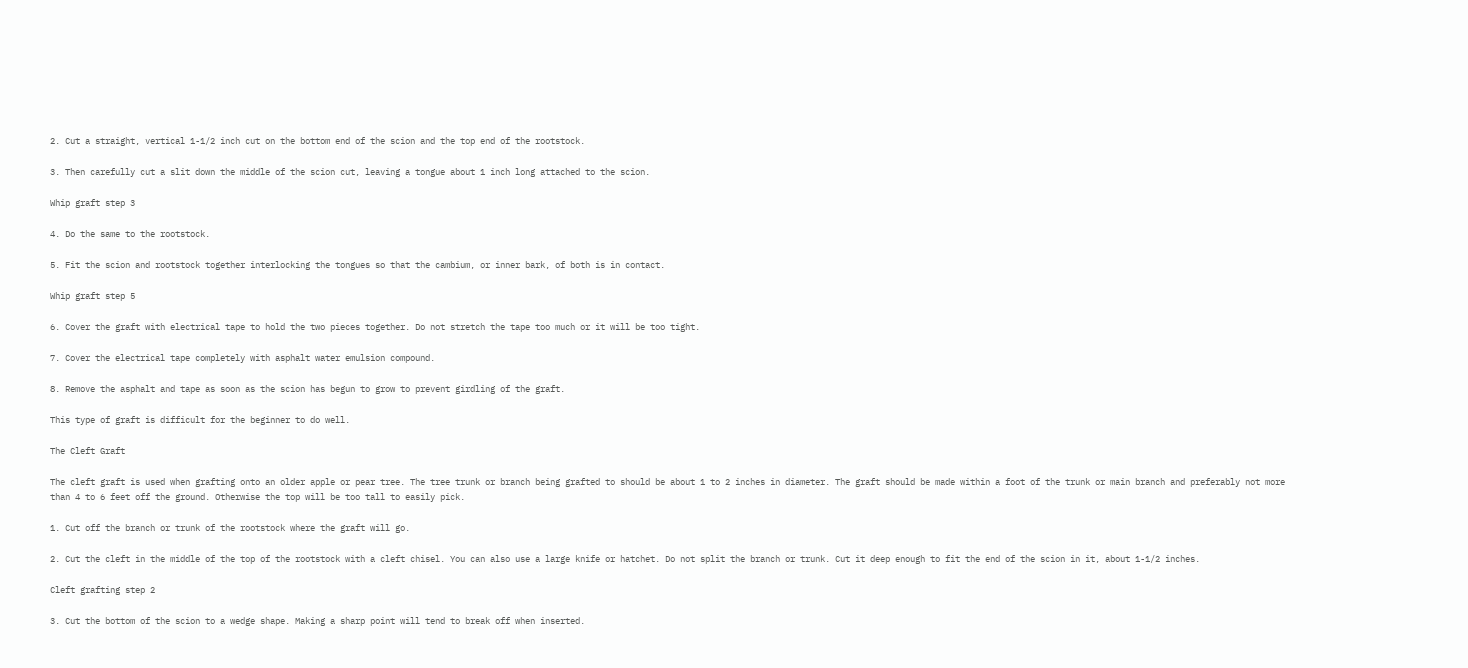2. Cut a straight, vertical 1-1/2 inch cut on the bottom end of the scion and the top end of the rootstock.

3. Then carefully cut a slit down the middle of the scion cut, leaving a tongue about 1 inch long attached to the scion.

Whip graft step 3

4. Do the same to the rootstock.

5. Fit the scion and rootstock together interlocking the tongues so that the cambium, or inner bark, of both is in contact.

Whip graft step 5

6. Cover the graft with electrical tape to hold the two pieces together. Do not stretch the tape too much or it will be too tight.

7. Cover the electrical tape completely with asphalt water emulsion compound.

8. Remove the asphalt and tape as soon as the scion has begun to grow to prevent girdling of the graft.

This type of graft is difficult for the beginner to do well.

The Cleft Graft

The cleft graft is used when grafting onto an older apple or pear tree. The tree trunk or branch being grafted to should be about 1 to 2 inches in diameter. The graft should be made within a foot of the trunk or main branch and preferably not more than 4 to 6 feet off the ground. Otherwise the top will be too tall to easily pick.

1. Cut off the branch or trunk of the rootstock where the graft will go.

2. Cut the cleft in the middle of the top of the rootstock with a cleft chisel. You can also use a large knife or hatchet. Do not split the branch or trunk. Cut it deep enough to fit the end of the scion in it, about 1-1/2 inches.

Cleft grafting step 2

3. Cut the bottom of the scion to a wedge shape. Making a sharp point will tend to break off when inserted.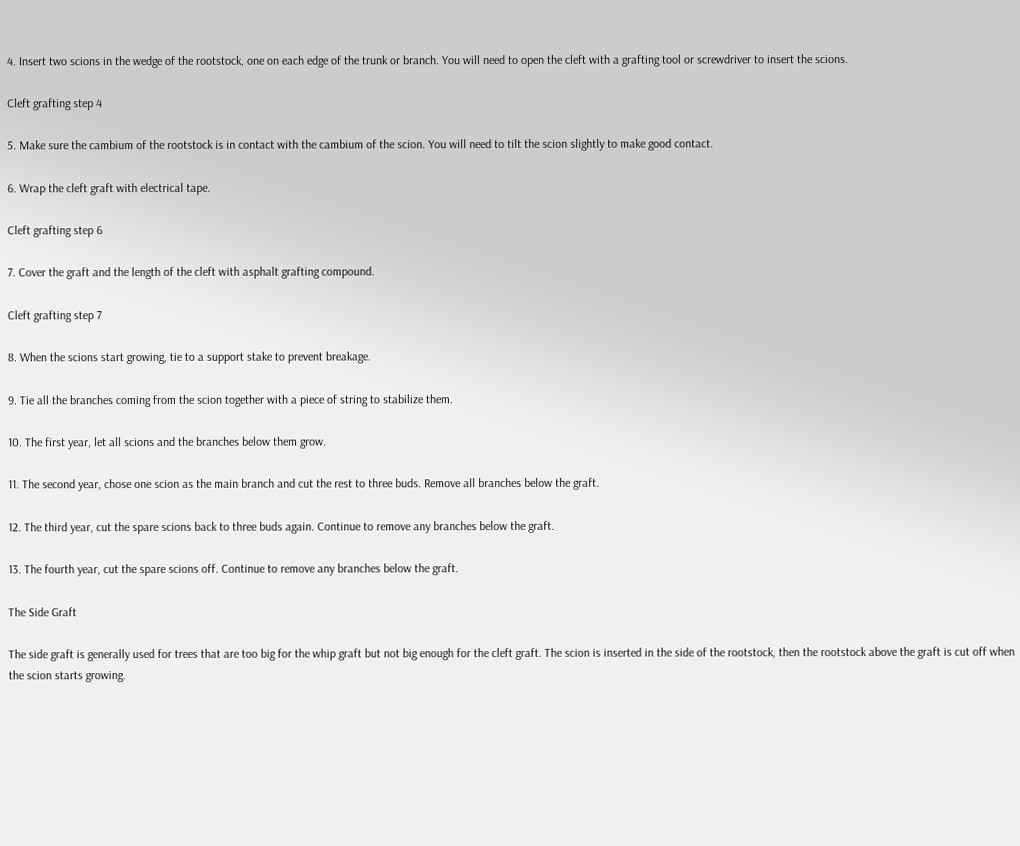4. Insert two scions in the wedge of the rootstock, one on each edge of the trunk or branch. You will need to open the cleft with a grafting tool or screwdriver to insert the scions.

Cleft grafting step 4

5. Make sure the cambium of the rootstock is in contact with the cambium of the scion. You will need to tilt the scion slightly to make good contact.

6. Wrap the cleft graft with electrical tape.

Cleft grafting step 6

7. Cover the graft and the length of the cleft with asphalt grafting compound.

Cleft grafting step 7

8. When the scions start growing, tie to a support stake to prevent breakage.

9. Tie all the branches coming from the scion together with a piece of string to stabilize them.

10. The first year, let all scions and the branches below them grow.

11. The second year, chose one scion as the main branch and cut the rest to three buds. Remove all branches below the graft.

12. The third year, cut the spare scions back to three buds again. Continue to remove any branches below the graft.

13. The fourth year, cut the spare scions off. Continue to remove any branches below the graft.

The Side Graft

The side graft is generally used for trees that are too big for the whip graft but not big enough for the cleft graft. The scion is inserted in the side of the rootstock, then the rootstock above the graft is cut off when the scion starts growing.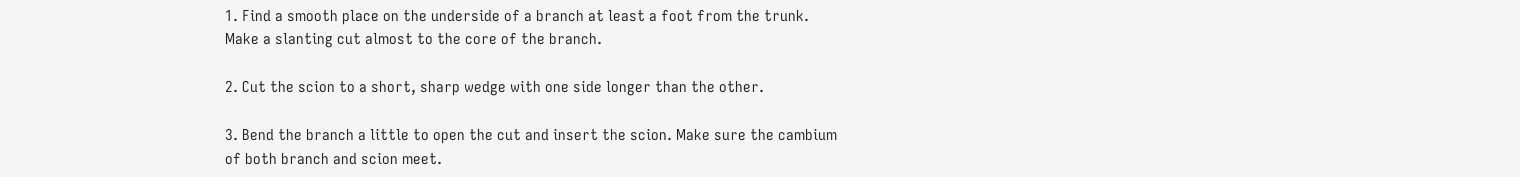1. Find a smooth place on the underside of a branch at least a foot from the trunk. Make a slanting cut almost to the core of the branch.

2. Cut the scion to a short, sharp wedge with one side longer than the other.

3. Bend the branch a little to open the cut and insert the scion. Make sure the cambium of both branch and scion meet.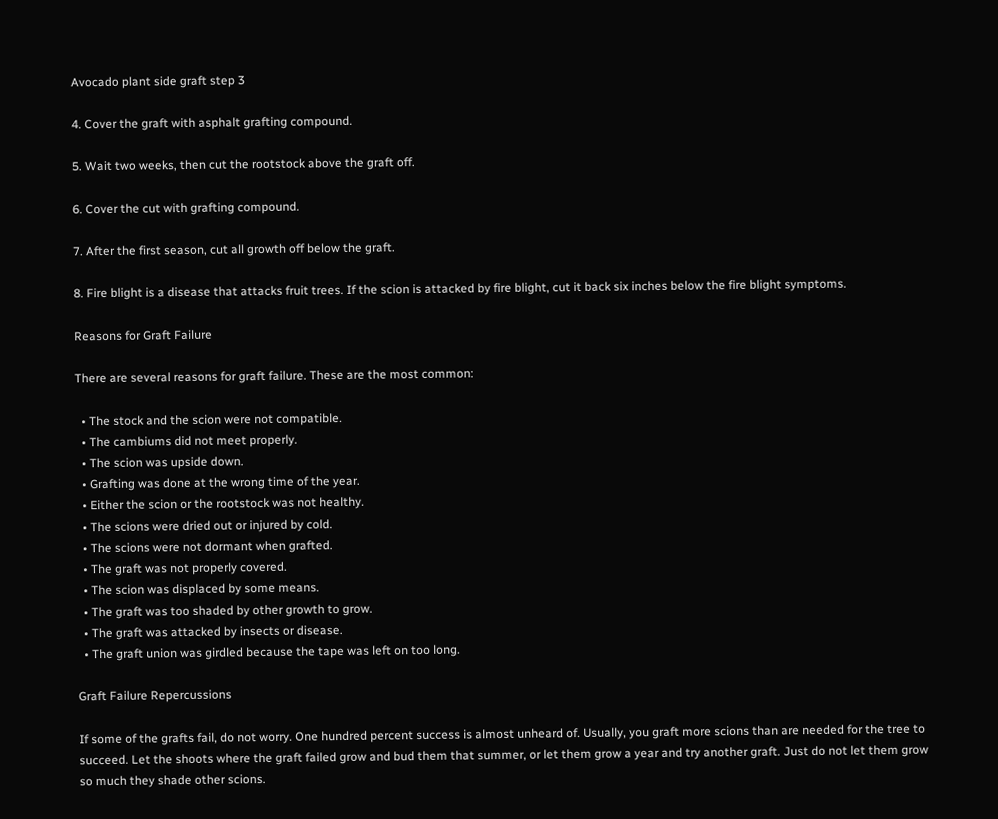Avocado plant side graft step 3

4. Cover the graft with asphalt grafting compound.

5. Wait two weeks, then cut the rootstock above the graft off.

6. Cover the cut with grafting compound.

7. After the first season, cut all growth off below the graft.

8. Fire blight is a disease that attacks fruit trees. If the scion is attacked by fire blight, cut it back six inches below the fire blight symptoms.

Reasons for Graft Failure

There are several reasons for graft failure. These are the most common:

  • The stock and the scion were not compatible.
  • The cambiums did not meet properly.
  • The scion was upside down.
  • Grafting was done at the wrong time of the year.
  • Either the scion or the rootstock was not healthy.
  • The scions were dried out or injured by cold.
  • The scions were not dormant when grafted.
  • The graft was not properly covered.
  • The scion was displaced by some means.
  • The graft was too shaded by other growth to grow.
  • The graft was attacked by insects or disease.
  • The graft union was girdled because the tape was left on too long.

Graft Failure Repercussions

If some of the grafts fail, do not worry. One hundred percent success is almost unheard of. Usually, you graft more scions than are needed for the tree to succeed. Let the shoots where the graft failed grow and bud them that summer, or let them grow a year and try another graft. Just do not let them grow so much they shade other scions.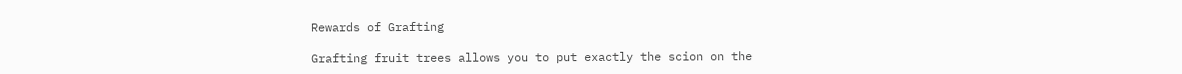Rewards of Grafting

Grafting fruit trees allows you to put exactly the scion on the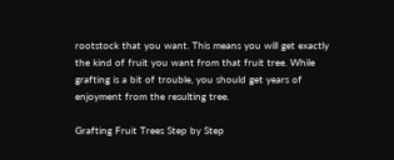rootstock that you want. This means you will get exactly the kind of fruit you want from that fruit tree. While grafting is a bit of trouble, you should get years of enjoyment from the resulting tree.

Grafting Fruit Trees Step by Step